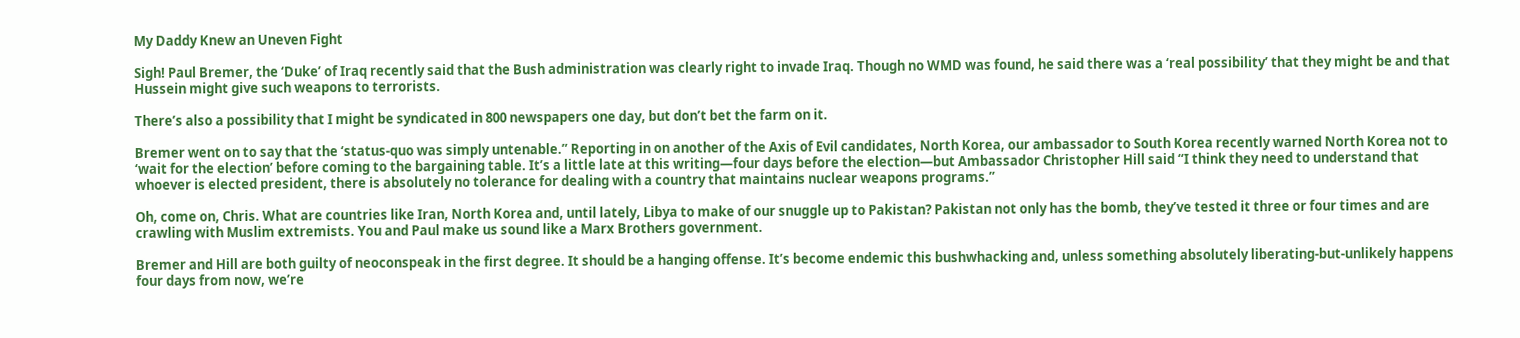My Daddy Knew an Uneven Fight

Sigh! Paul Bremer, the ‘Duke’ of Iraq recently said that the Bush administration was clearly right to invade Iraq. Though no WMD was found, he said there was a ‘real possibility’ that they might be and that Hussein might give such weapons to terrorists.

There’s also a possibility that I might be syndicated in 800 newspapers one day, but don’t bet the farm on it.

Bremer went on to say that the ‘status-quo was simply untenable.” Reporting in on another of the Axis of Evil candidates, North Korea, our ambassador to South Korea recently warned North Korea not to ‘wait for the election’ before coming to the bargaining table. It’s a little late at this writing—four days before the election—but Ambassador Christopher Hill said “I think they need to understand that whoever is elected president, there is absolutely no tolerance for dealing with a country that maintains nuclear weapons programs.”

Oh, come on, Chris. What are countries like Iran, North Korea and, until lately, Libya to make of our snuggle up to Pakistan? Pakistan not only has the bomb, they’ve tested it three or four times and are crawling with Muslim extremists. You and Paul make us sound like a Marx Brothers government.

Bremer and Hill are both guilty of neoconspeak in the first degree. It should be a hanging offense. It’s become endemic this bushwhacking and, unless something absolutely liberating-but-unlikely happens four days from now, we’re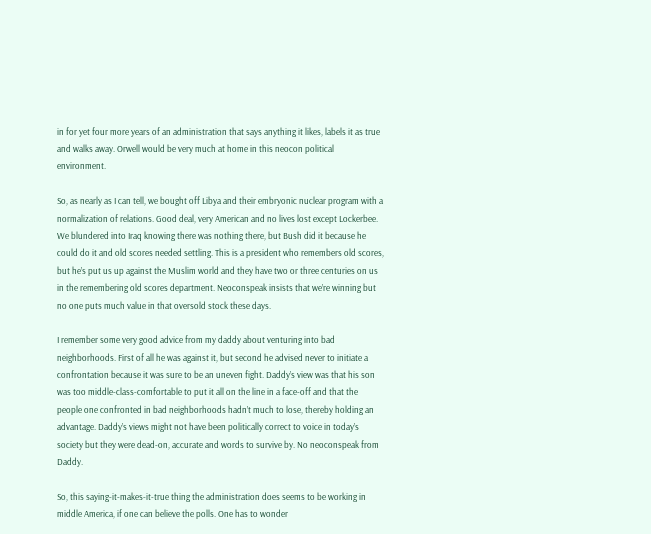in for yet four more years of an administration that says anything it likes, labels it as true and walks away. Orwell would be very much at home in this neocon political environment.

So, as nearly as I can tell, we bought off Libya and their embryonic nuclear program with a normalization of relations. Good deal, very American and no lives lost except Lockerbee. We blundered into Iraq knowing there was nothing there, but Bush did it because he could do it and old scores needed settling. This is a president who remembers old scores, but he’s put us up against the Muslim world and they have two or three centuries on us in the remembering old scores department. Neoconspeak insists that we’re winning but no one puts much value in that oversold stock these days.

I remember some very good advice from my daddy about venturing into bad neighborhoods. First of all he was against it, but second he advised never to initiate a confrontation because it was sure to be an uneven fight. Daddy’s view was that his son was too middle-class-comfortable to put it all on the line in a face-off and that the people one confronted in bad neighborhoods hadn’t much to lose, thereby holding an advantage. Daddy’s views might not have been politically correct to voice in today’s society but they were dead-on, accurate and words to survive by. No neoconspeak from Daddy.

So, this saying-it-makes-it-true thing the administration does seems to be working in middle America, if one can believe the polls. One has to wonder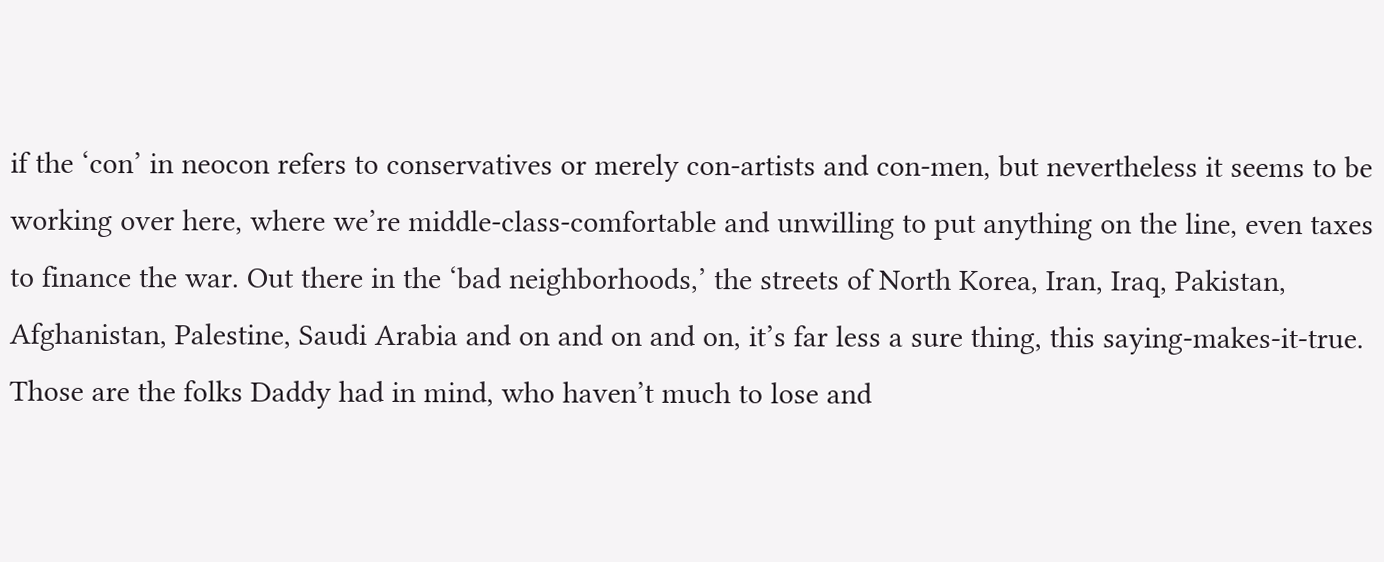if the ‘con’ in neocon refers to conservatives or merely con-artists and con-men, but nevertheless it seems to be working over here, where we’re middle-class-comfortable and unwilling to put anything on the line, even taxes to finance the war. Out there in the ‘bad neighborhoods,’ the streets of North Korea, Iran, Iraq, Pakistan, Afghanistan, Palestine, Saudi Arabia and on and on and on, it’s far less a sure thing, this saying-makes-it-true. Those are the folks Daddy had in mind, who haven’t much to lose and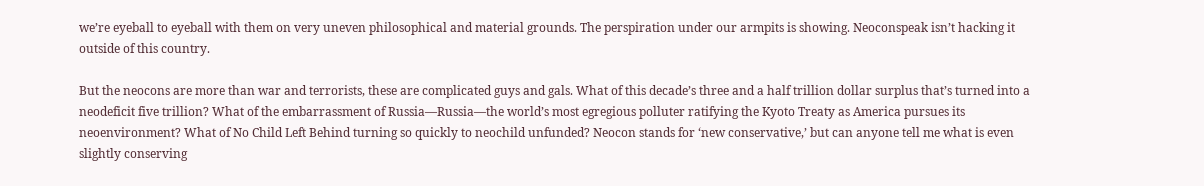we’re eyeball to eyeball with them on very uneven philosophical and material grounds. The perspiration under our armpits is showing. Neoconspeak isn’t hacking it outside of this country.

But the neocons are more than war and terrorists, these are complicated guys and gals. What of this decade’s three and a half trillion dollar surplus that’s turned into a neodeficit five trillion? What of the embarrassment of Russia—Russia—the world’s most egregious polluter ratifying the Kyoto Treaty as America pursues its neoenvironment? What of No Child Left Behind turning so quickly to neochild unfunded? Neocon stands for ‘new conservative,’ but can anyone tell me what is even slightly conserving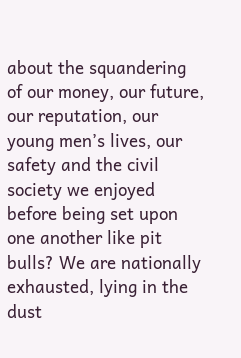about the squandering of our money, our future, our reputation, our young men’s lives, our safety and the civil society we enjoyed before being set upon one another like pit bulls? We are nationally exhausted, lying in the dust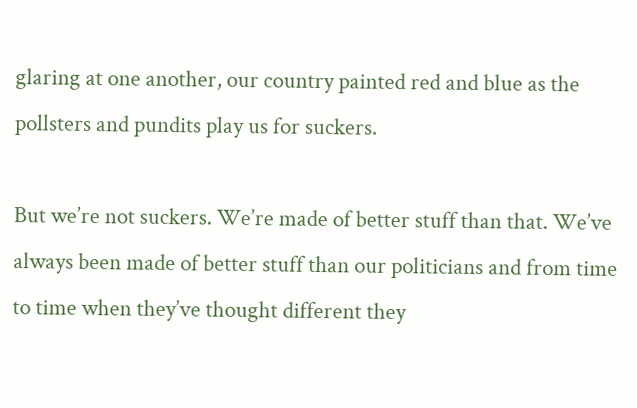glaring at one another, our country painted red and blue as the pollsters and pundits play us for suckers.

But we’re not suckers. We’re made of better stuff than that. We’ve always been made of better stuff than our politicians and from time to time when they’ve thought different they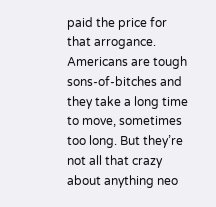paid the price for that arrogance. Americans are tough sons-of-bitches and they take a long time to move, sometimes too long. But they’re not all that crazy about anything neo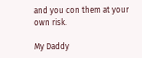and you con them at your own risk.

My Daddy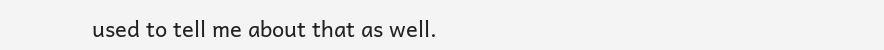used to tell me about that as well.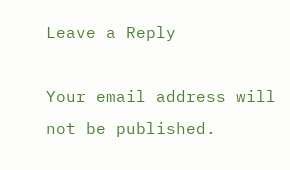Leave a Reply

Your email address will not be published.